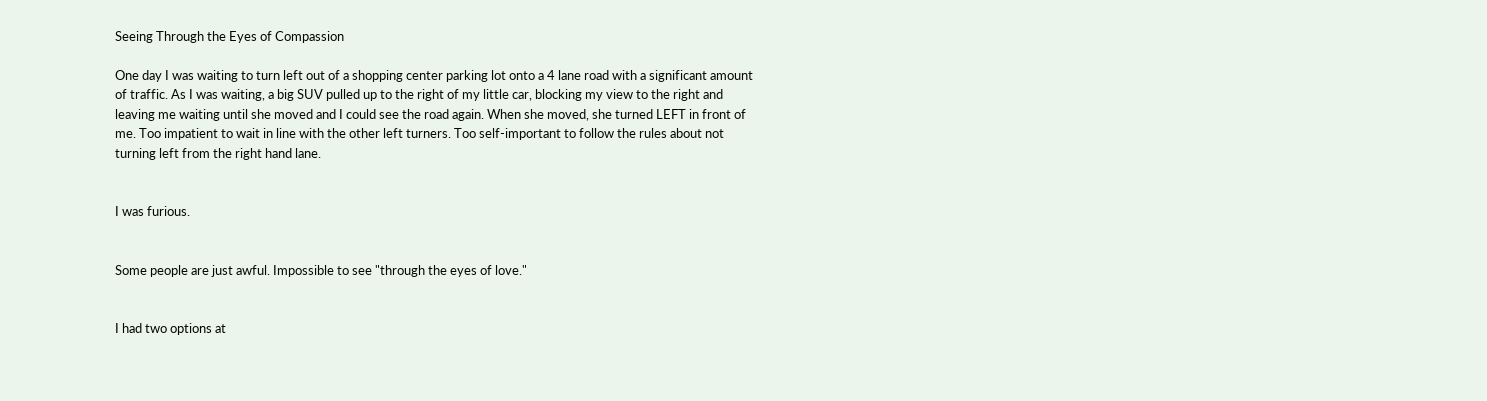Seeing Through the Eyes of Compassion

One day I was waiting to turn left out of a shopping center parking lot onto a 4 lane road with a significant amount of traffic. As I was waiting, a big SUV pulled up to the right of my little car, blocking my view to the right and leaving me waiting until she moved and I could see the road again. When she moved, she turned LEFT in front of me. Too impatient to wait in line with the other left turners. Too self-important to follow the rules about not turning left from the right hand lane.


I was furious.


Some people are just awful. Impossible to see "through the eyes of love."


I had two options at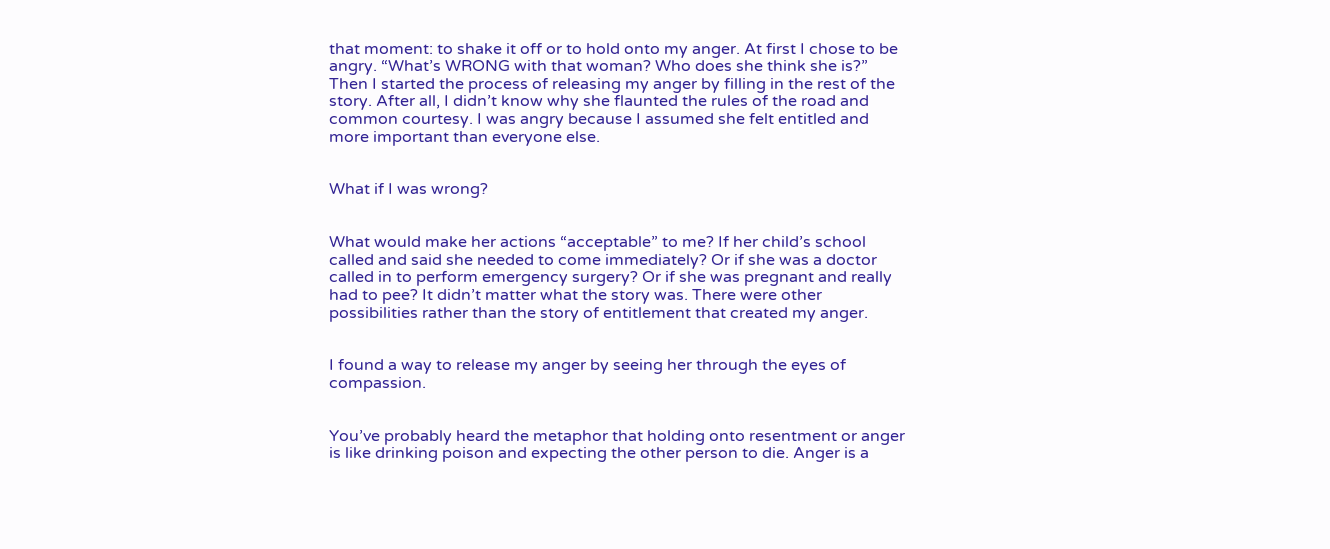that moment: to shake it off or to hold onto my anger. At first I chose to be angry. “What’s WRONG with that woman? Who does she think she is?”  Then I started the process of releasing my anger by filling in the rest of the story. After all, I didn’t know why she flaunted the rules of the road and common courtesy. I was angry because I assumed she felt entitled and more important than everyone else.


What if I was wrong?


What would make her actions “acceptable” to me? If her child’s school called and said she needed to come immediately? Or if she was a doctor called in to perform emergency surgery? Or if she was pregnant and really had to pee? It didn’t matter what the story was. There were other possibilities rather than the story of entitlement that created my anger.


I found a way to release my anger by seeing her through the eyes of compassion.


You’ve probably heard the metaphor that holding onto resentment or anger is like drinking poison and expecting the other person to die. Anger is a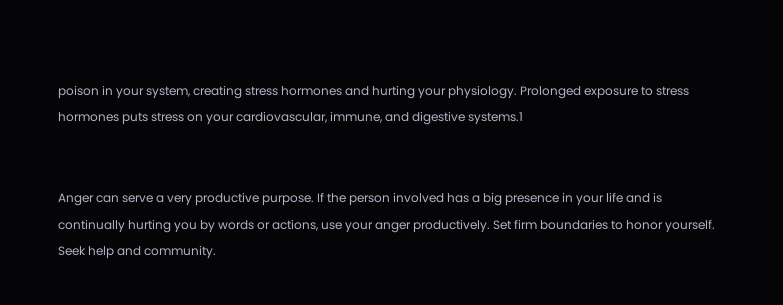poison in your system, creating stress hormones and hurting your physiology. Prolonged exposure to stress hormones puts stress on your cardiovascular, immune, and digestive systems.1


Anger can serve a very productive purpose. If the person involved has a big presence in your life and is continually hurting you by words or actions, use your anger productively. Set firm boundaries to honor yourself. Seek help and community.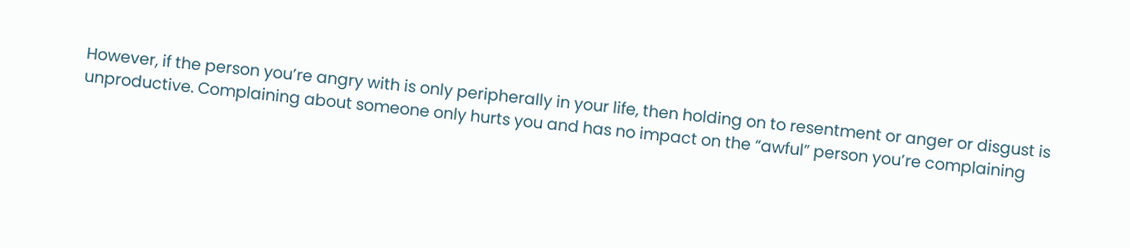However, if the person you’re angry with is only peripherally in your life, then holding on to resentment or anger or disgust is unproductive. Complaining about someone only hurts you and has no impact on the “awful” person you’re complaining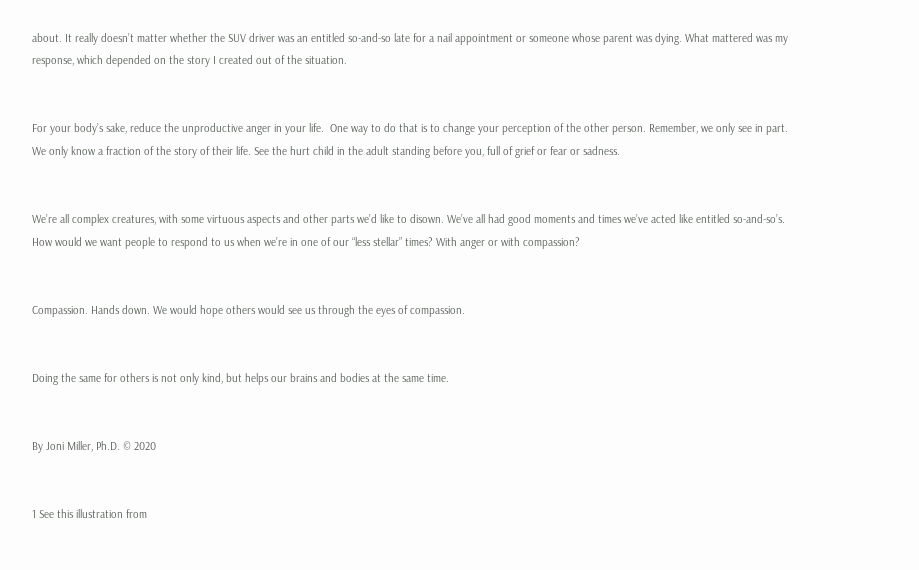about. It really doesn’t matter whether the SUV driver was an entitled so-and-so late for a nail appointment or someone whose parent was dying. What mattered was my response, which depended on the story I created out of the situation.


For your body’s sake, reduce the unproductive anger in your life.  One way to do that is to change your perception of the other person. Remember, we only see in part. We only know a fraction of the story of their life. See the hurt child in the adult standing before you, full of grief or fear or sadness.


We’re all complex creatures, with some virtuous aspects and other parts we’d like to disown. We’ve all had good moments and times we’ve acted like entitled so-and-so’s. How would we want people to respond to us when we’re in one of our “less stellar” times? With anger or with compassion?


Compassion. Hands down. We would hope others would see us through the eyes of compassion.


Doing the same for others is not only kind, but helps our brains and bodies at the same time.


By Joni Miller, Ph.D. © 2020


1 See this illustration from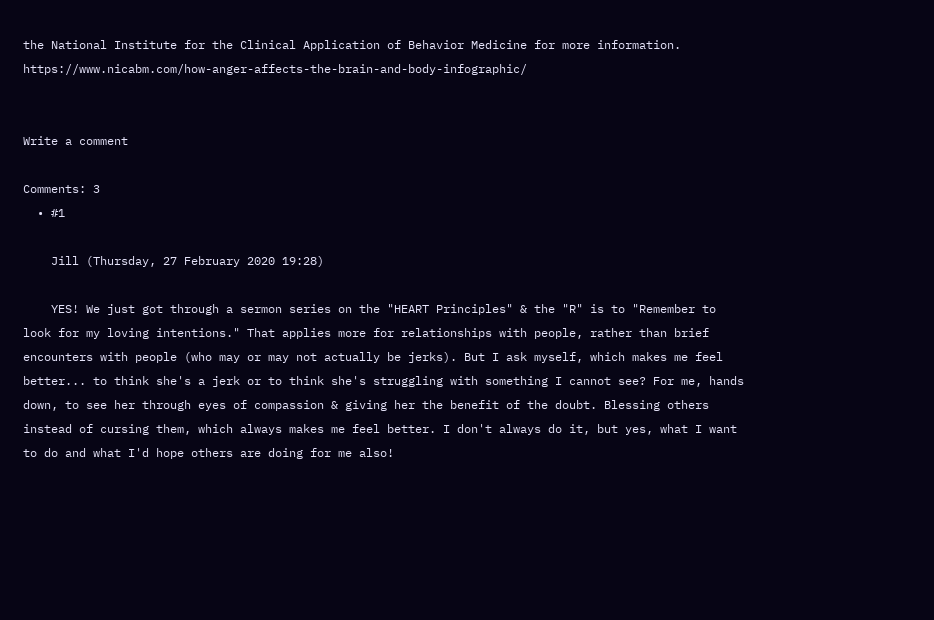the National Institute for the Clinical Application of Behavior Medicine for more information. https://www.nicabm.com/how-anger-affects-the-brain-and-body-infographic/


Write a comment

Comments: 3
  • #1

    Jill (Thursday, 27 February 2020 19:28)

    YES! We just got through a sermon series on the "HEART Principles" & the "R" is to "Remember to look for my loving intentions." That applies more for relationships with people, rather than brief encounters with people (who may or may not actually be jerks). But I ask myself, which makes me feel better... to think she's a jerk or to think she's struggling with something I cannot see? For me, hands down, to see her through eyes of compassion & giving her the benefit of the doubt. Blessing others instead of cursing them, which always makes me feel better. I don't always do it, but yes, what I want to do and what I'd hope others are doing for me also!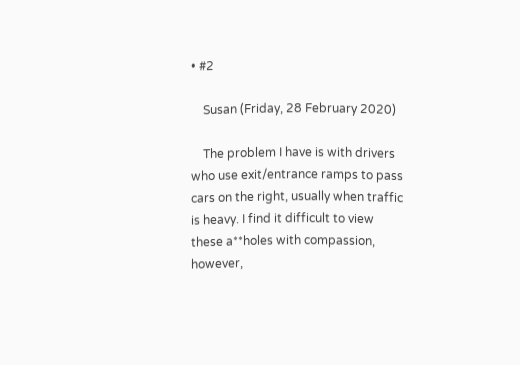• #2

    Susan (Friday, 28 February 2020)

    The problem I have is with drivers who use exit/entrance ramps to pass cars on the right, usually when traffic is heavy. I find it difficult to view these a**holes with compassion, however,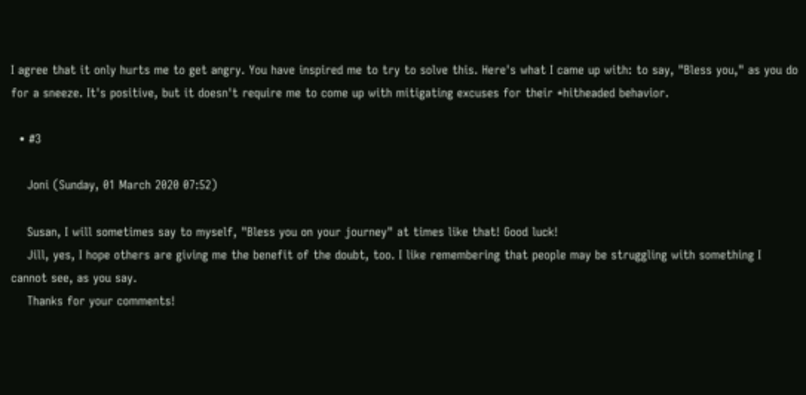I agree that it only hurts me to get angry. You have inspired me to try to solve this. Here's what I came up with: to say, "Bless you," as you do for a sneeze. It's positive, but it doesn't require me to come up with mitigating excuses for their *hitheaded behavior.

  • #3

    Joni (Sunday, 01 March 2020 07:52)

    Susan, I will sometimes say to myself, "Bless you on your journey" at times like that! Good luck!
    Jill, yes, I hope others are giving me the benefit of the doubt, too. I like remembering that people may be struggling with something I cannot see, as you say.
    Thanks for your comments!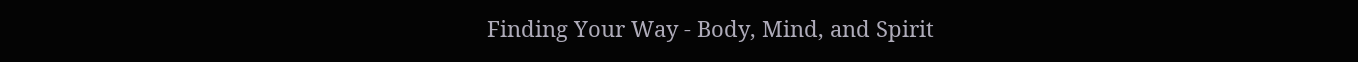Finding Your Way - Body, Mind, and Spirit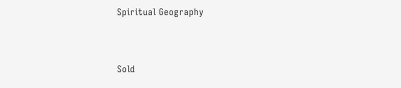Spiritual Geography


Sold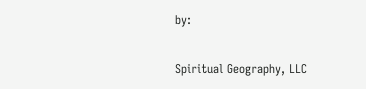by:

Spiritual Geography, LLC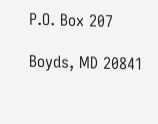P.O. Box 207

Boyds, MD 20841